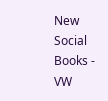New Social Books - VW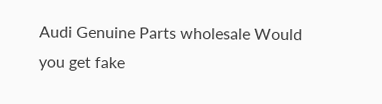Audi Genuine Parts wholesale Would you get fake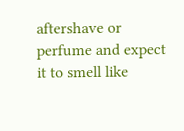aftershave or perfume and expect it to smell like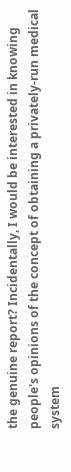the genuine report? Incidentally, I would be interested in knowing people's opinions of the concept of obtaining a privately-run medical system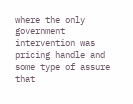where the only government intervention was pricing handle and some type of assure that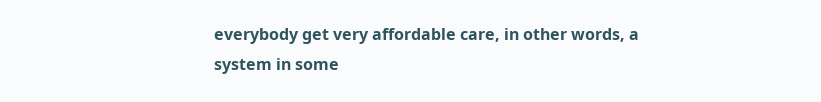everybody get very affordable care, in other words, a system in some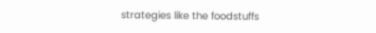strategies like the foodstuffs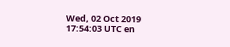Wed, 02 Oct 2019 17:54:03 UTC en